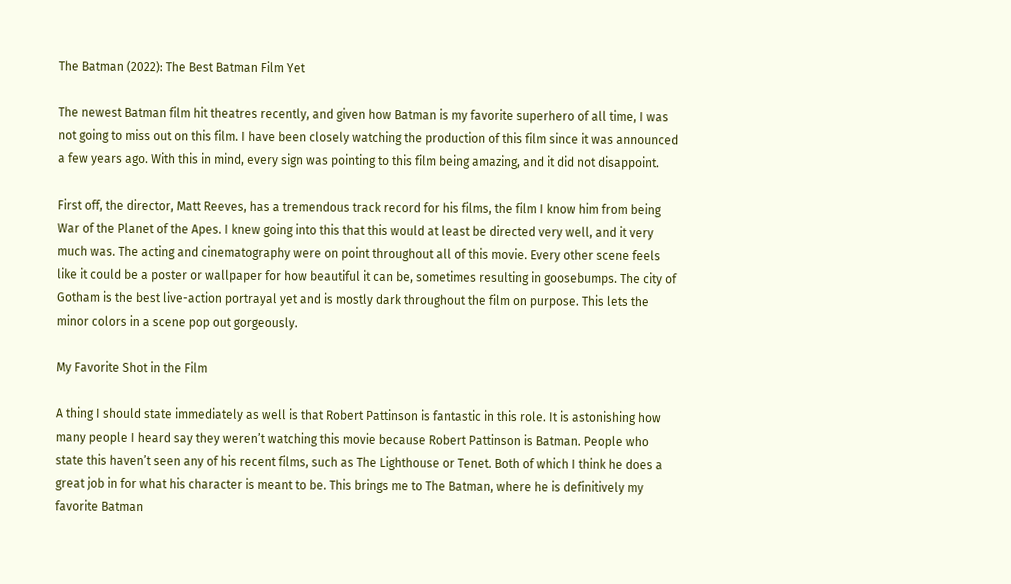The Batman (2022): The Best Batman Film Yet

The newest Batman film hit theatres recently, and given how Batman is my favorite superhero of all time, I was not going to miss out on this film. I have been closely watching the production of this film since it was announced a few years ago. With this in mind, every sign was pointing to this film being amazing, and it did not disappoint.

First off, the director, Matt Reeves, has a tremendous track record for his films, the film I know him from being War of the Planet of the Apes. I knew going into this that this would at least be directed very well, and it very much was. The acting and cinematography were on point throughout all of this movie. Every other scene feels like it could be a poster or wallpaper for how beautiful it can be, sometimes resulting in goosebumps. The city of Gotham is the best live-action portrayal yet and is mostly dark throughout the film on purpose. This lets the minor colors in a scene pop out gorgeously.

My Favorite Shot in the Film

A thing I should state immediately as well is that Robert Pattinson is fantastic in this role. It is astonishing how many people I heard say they weren’t watching this movie because Robert Pattinson is Batman. People who state this haven’t seen any of his recent films, such as The Lighthouse or Tenet. Both of which I think he does a great job in for what his character is meant to be. This brings me to The Batman, where he is definitively my favorite Batman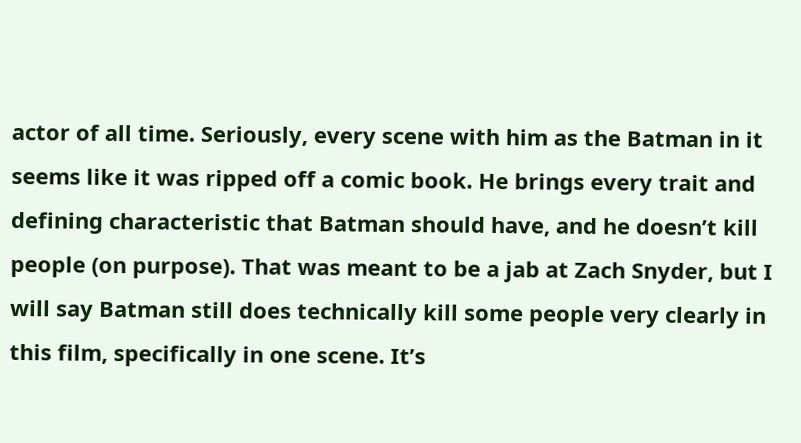actor of all time. Seriously, every scene with him as the Batman in it seems like it was ripped off a comic book. He brings every trait and defining characteristic that Batman should have, and he doesn’t kill people (on purpose). That was meant to be a jab at Zach Snyder, but I will say Batman still does technically kill some people very clearly in this film, specifically in one scene. It’s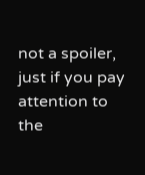not a spoiler, just if you pay attention to the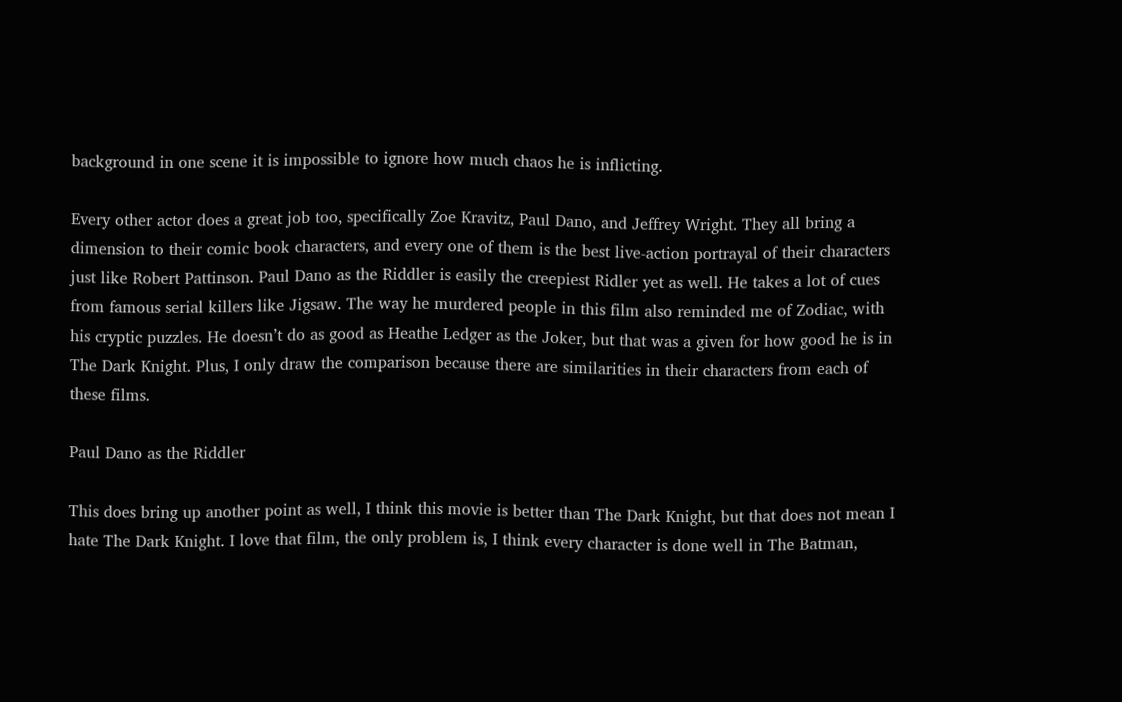background in one scene it is impossible to ignore how much chaos he is inflicting.

Every other actor does a great job too, specifically Zoe Kravitz, Paul Dano, and Jeffrey Wright. They all bring a dimension to their comic book characters, and every one of them is the best live-action portrayal of their characters just like Robert Pattinson. Paul Dano as the Riddler is easily the creepiest Ridler yet as well. He takes a lot of cues from famous serial killers like Jigsaw. The way he murdered people in this film also reminded me of Zodiac, with his cryptic puzzles. He doesn’t do as good as Heathe Ledger as the Joker, but that was a given for how good he is in The Dark Knight. Plus, I only draw the comparison because there are similarities in their characters from each of these films.

Paul Dano as the Riddler

This does bring up another point as well, I think this movie is better than The Dark Knight, but that does not mean I hate The Dark Knight. I love that film, the only problem is, I think every character is done well in The Batman,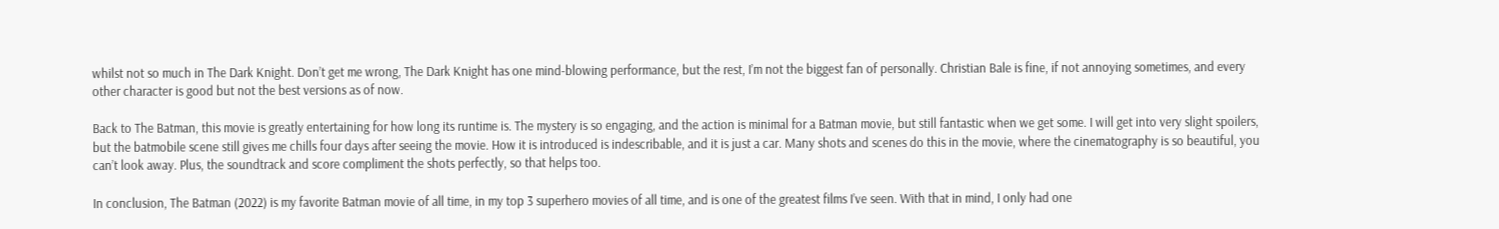whilst not so much in The Dark Knight. Don’t get me wrong, The Dark Knight has one mind-blowing performance, but the rest, I’m not the biggest fan of personally. Christian Bale is fine, if not annoying sometimes, and every other character is good but not the best versions as of now.

Back to The Batman, this movie is greatly entertaining for how long its runtime is. The mystery is so engaging, and the action is minimal for a Batman movie, but still fantastic when we get some. I will get into very slight spoilers, but the batmobile scene still gives me chills four days after seeing the movie. How it is introduced is indescribable, and it is just a car. Many shots and scenes do this in the movie, where the cinematography is so beautiful, you can’t look away. Plus, the soundtrack and score compliment the shots perfectly, so that helps too.

In conclusion, The Batman (2022) is my favorite Batman movie of all time, in my top 3 superhero movies of all time, and is one of the greatest films I’ve seen. With that in mind, I only had one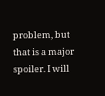problem, but that is a major spoiler. I will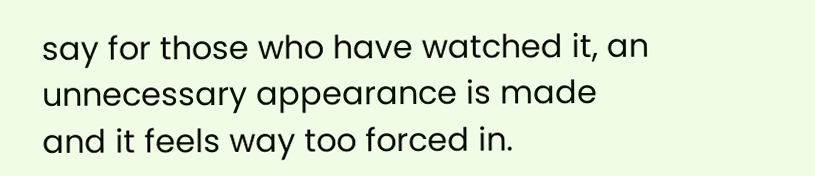say for those who have watched it, an unnecessary appearance is made and it feels way too forced in.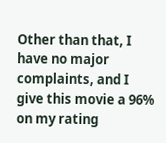Other than that, I have no major complaints, and I give this movie a 96% on my rating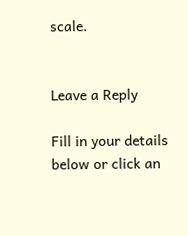scale.


Leave a Reply

Fill in your details below or click an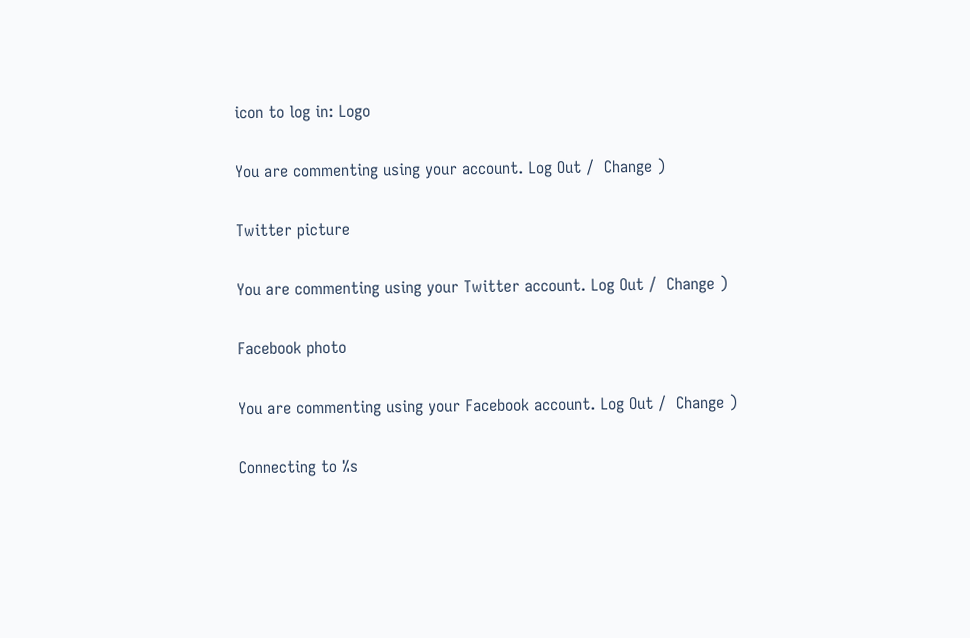icon to log in: Logo

You are commenting using your account. Log Out /  Change )

Twitter picture

You are commenting using your Twitter account. Log Out /  Change )

Facebook photo

You are commenting using your Facebook account. Log Out /  Change )

Connecting to %s